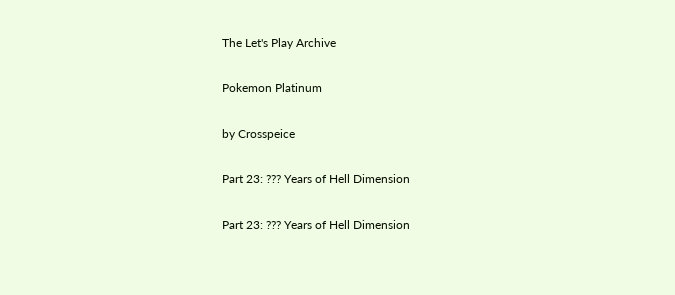The Let's Play Archive

Pokemon Platinum

by Crosspeice

Part 23: ??? Years of Hell Dimension

Part 23: ??? Years of Hell Dimension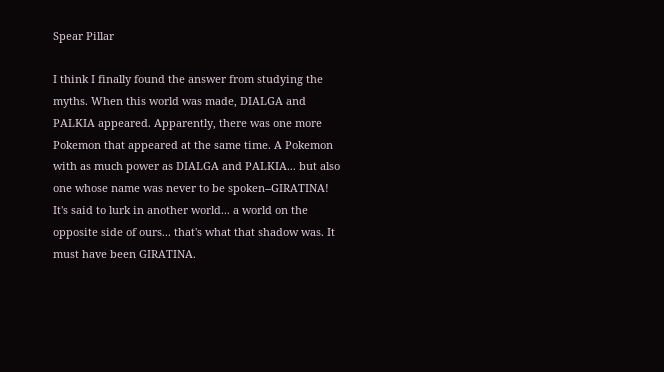Spear Pillar

I think I finally found the answer from studying the myths. When this world was made, DIALGA and PALKIA appeared. Apparently, there was one more Pokemon that appeared at the same time. A Pokemon with as much power as DIALGA and PALKIA... but also one whose name was never to be spoken--GIRATINA! It's said to lurk in another world... a world on the opposite side of ours... that's what that shadow was. It must have been GIRATINA.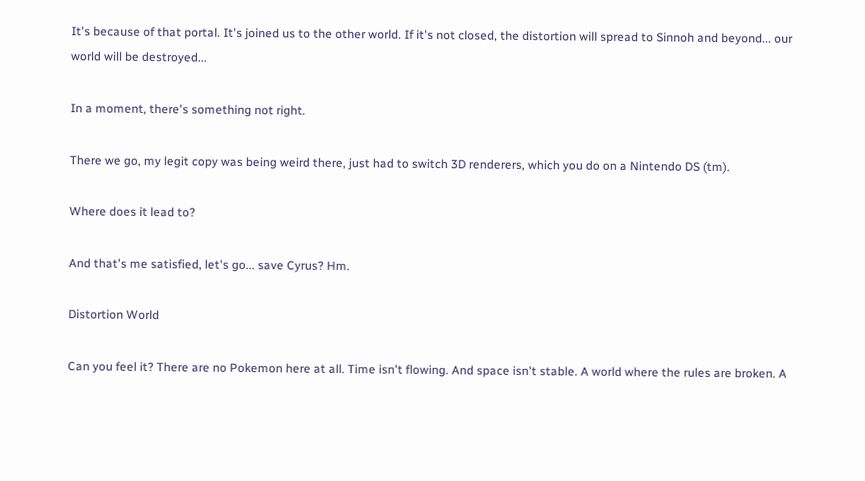It's because of that portal. It's joined us to the other world. If it's not closed, the distortion will spread to Sinnoh and beyond... our world will be destroyed...

In a moment, there's something not right.

There we go, my legit copy was being weird there, just had to switch 3D renderers, which you do on a Nintendo DS (tm).

Where does it lead to?

And that's me satisfied, let's go... save Cyrus? Hm.

Distortion World

Can you feel it? There are no Pokemon here at all. Time isn't flowing. And space isn't stable. A world where the rules are broken. A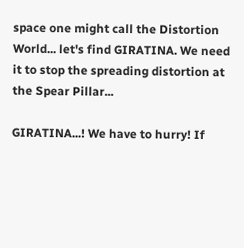space one might call the Distortion World... let's find GIRATINA. We need it to stop the spreading distortion at the Spear Pillar...

GIRATINA...! We have to hurry! If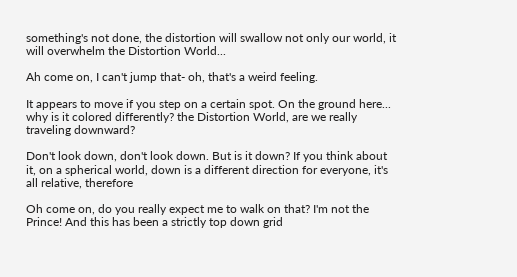something's not done, the distortion will swallow not only our world, it will overwhelm the Distortion World...

Ah come on, I can't jump that- oh, that's a weird feeling.

It appears to move if you step on a certain spot. On the ground here... why is it colored differently? the Distortion World, are we really traveling downward?

Don't look down, don't look down. But is it down? If you think about it, on a spherical world, down is a different direction for everyone, it's all relative, therefore

Oh come on, do you really expect me to walk on that? I'm not the Prince! And this has been a strictly top down grid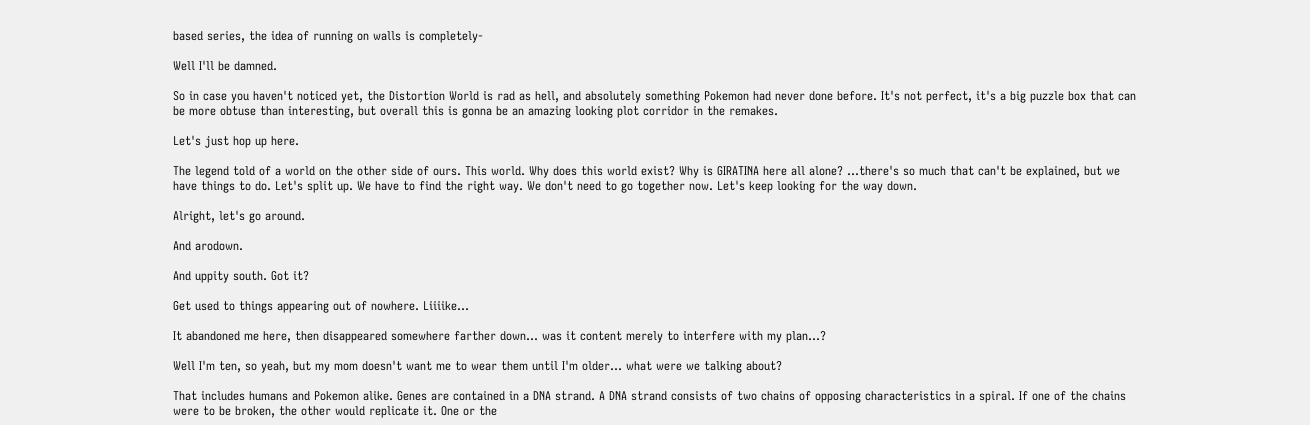based series, the idea of running on walls is completely-

Well I'll be damned.

So in case you haven't noticed yet, the Distortion World is rad as hell, and absolutely something Pokemon had never done before. It's not perfect, it's a big puzzle box that can be more obtuse than interesting, but overall this is gonna be an amazing looking plot corridor in the remakes.

Let's just hop up here.

The legend told of a world on the other side of ours. This world. Why does this world exist? Why is GIRATINA here all alone? ...there's so much that can't be explained, but we have things to do. Let's split up. We have to find the right way. We don't need to go together now. Let's keep looking for the way down.

Alright, let's go around.

And arodown.

And uppity south. Got it?

Get used to things appearing out of nowhere. Liiiike...

It abandoned me here, then disappeared somewhere farther down... was it content merely to interfere with my plan...?

Well I'm ten, so yeah, but my mom doesn't want me to wear them until I'm older... what were we talking about?

That includes humans and Pokemon alike. Genes are contained in a DNA strand. A DNA strand consists of two chains of opposing characteristics in a spiral. If one of the chains were to be broken, the other would replicate it. One or the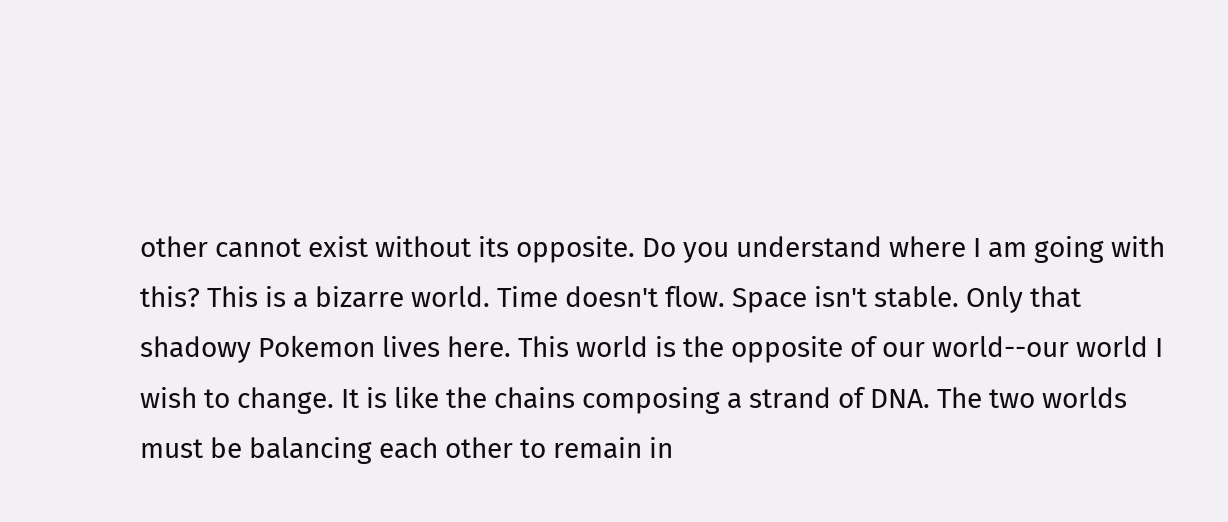other cannot exist without its opposite. Do you understand where I am going with this? This is a bizarre world. Time doesn't flow. Space isn't stable. Only that shadowy Pokemon lives here. This world is the opposite of our world--our world I wish to change. It is like the chains composing a strand of DNA. The two worlds must be balancing each other to remain in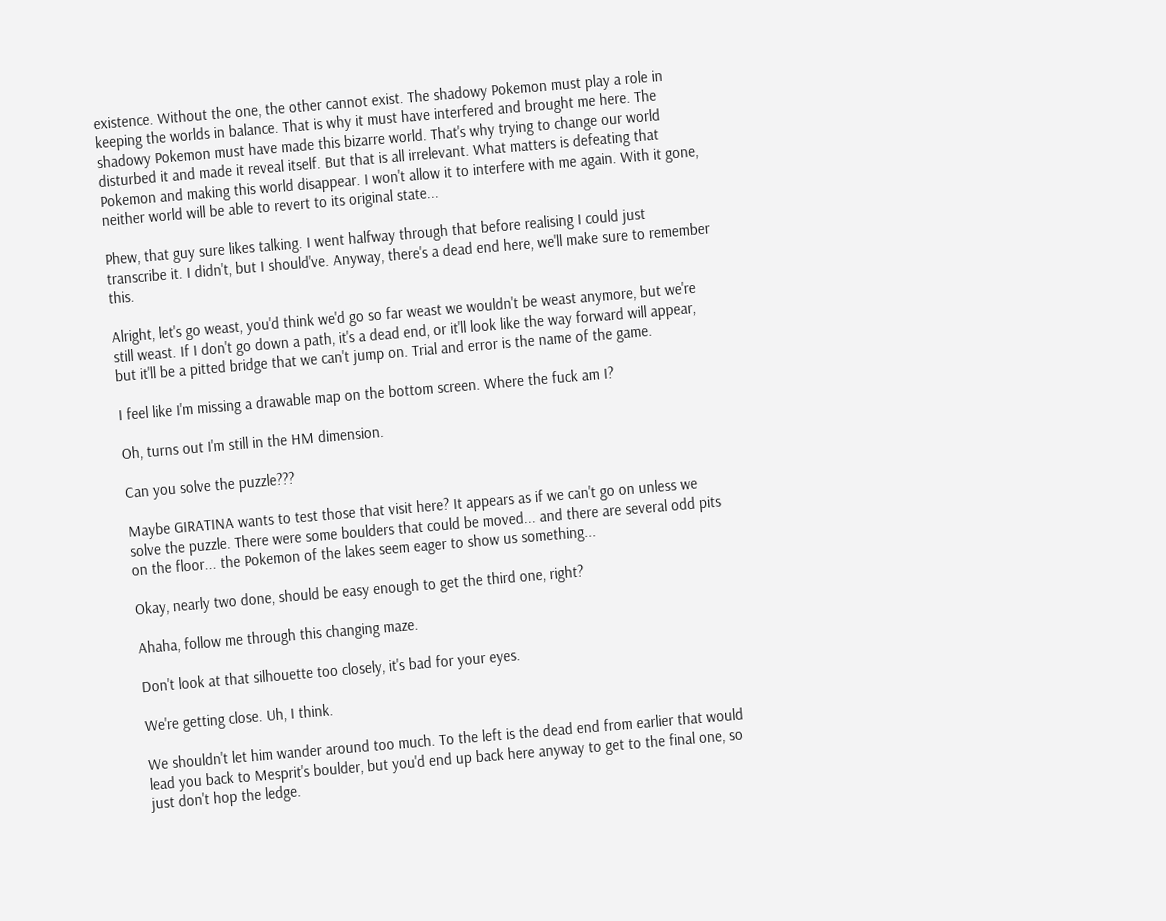existence. Without the one, the other cannot exist. The shadowy Pokemon must play a role in keeping the worlds in balance. That is why it must have interfered and brought me here. The shadowy Pokemon must have made this bizarre world. That's why trying to change our world disturbed it and made it reveal itself. But that is all irrelevant. What matters is defeating that Pokemon and making this world disappear. I won't allow it to interfere with me again. With it gone, neither world will be able to revert to its original state...

Phew, that guy sure likes talking. I went halfway through that before realising I could just transcribe it. I didn't, but I should've. Anyway, there's a dead end here, we'll make sure to remember this.

Alright, let's go weast, you'd think we'd go so far weast we wouldn't be weast anymore, but we're still weast. If I don't go down a path, it's a dead end, or it'll look like the way forward will appear, but it'll be a pitted bridge that we can't jump on. Trial and error is the name of the game.

I feel like I'm missing a drawable map on the bottom screen. Where the fuck am I?

Oh, turns out I'm still in the HM dimension.

Can you solve the puzzle???

Maybe GIRATINA wants to test those that visit here? It appears as if we can't go on unless we solve the puzzle. There were some boulders that could be moved... and there are several odd pits on the floor... the Pokemon of the lakes seem eager to show us something...

Okay, nearly two done, should be easy enough to get the third one, right?

Ahaha, follow me through this changing maze.

Don't look at that silhouette too closely, it's bad for your eyes.

We're getting close. Uh, I think.

We shouldn't let him wander around too much. To the left is the dead end from earlier that would lead you back to Mesprit's boulder, but you'd end up back here anyway to get to the final one, so just don't hop the ledge.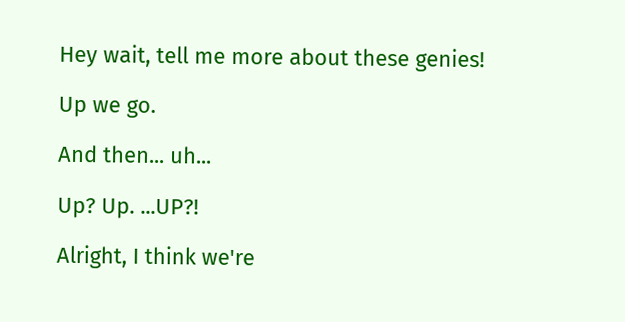Hey wait, tell me more about these genies!

Up we go.

And then... uh...

Up? Up. ...UP?!

Alright, I think we're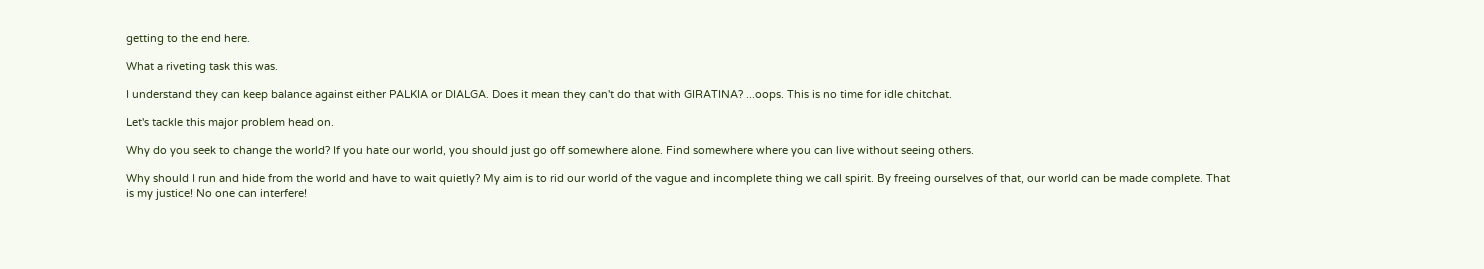getting to the end here.

What a riveting task this was.

I understand they can keep balance against either PALKIA or DIALGA. Does it mean they can't do that with GIRATINA? ...oops. This is no time for idle chitchat.

Let's tackle this major problem head on.

Why do you seek to change the world? If you hate our world, you should just go off somewhere alone. Find somewhere where you can live without seeing others.

Why should I run and hide from the world and have to wait quietly? My aim is to rid our world of the vague and incomplete thing we call spirit. By freeing ourselves of that, our world can be made complete. That is my justice! No one can interfere!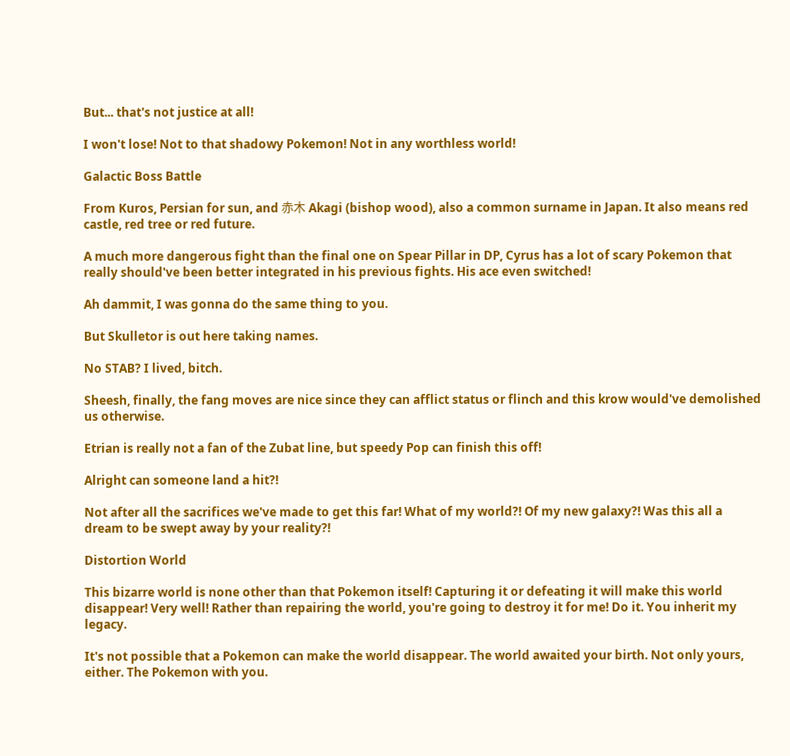But... that's not justice at all!

I won't lose! Not to that shadowy Pokemon! Not in any worthless world!

Galactic Boss Battle

From Kuros, Persian for sun, and 赤木 Akagi (bishop wood), also a common surname in Japan. It also means red castle, red tree or red future.

A much more dangerous fight than the final one on Spear Pillar in DP, Cyrus has a lot of scary Pokemon that really should've been better integrated in his previous fights. His ace even switched!

Ah dammit, I was gonna do the same thing to you.

But Skulletor is out here taking names.

No STAB? I lived, bitch.

Sheesh, finally, the fang moves are nice since they can afflict status or flinch and this krow would've demolished us otherwise.

Etrian is really not a fan of the Zubat line, but speedy Pop can finish this off!

Alright can someone land a hit?!

Not after all the sacrifices we've made to get this far! What of my world?! Of my new galaxy?! Was this all a dream to be swept away by your reality?!

Distortion World

This bizarre world is none other than that Pokemon itself! Capturing it or defeating it will make this world disappear! Very well! Rather than repairing the world, you're going to destroy it for me! Do it. You inherit my legacy.

It's not possible that a Pokemon can make the world disappear. The world awaited your birth. Not only yours, either. The Pokemon with you.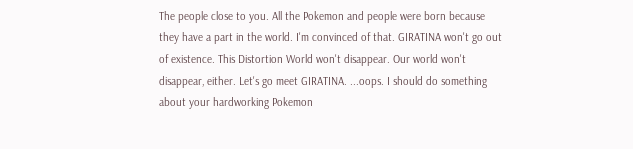The people close to you. All the Pokemon and people were born because they have a part in the world. I'm convinced of that. GIRATINA won't go out of existence. This Distortion World won't disappear. Our world won't disappear, either. Let's go meet GIRATINA. ...oops. I should do something about your hardworking Pokemon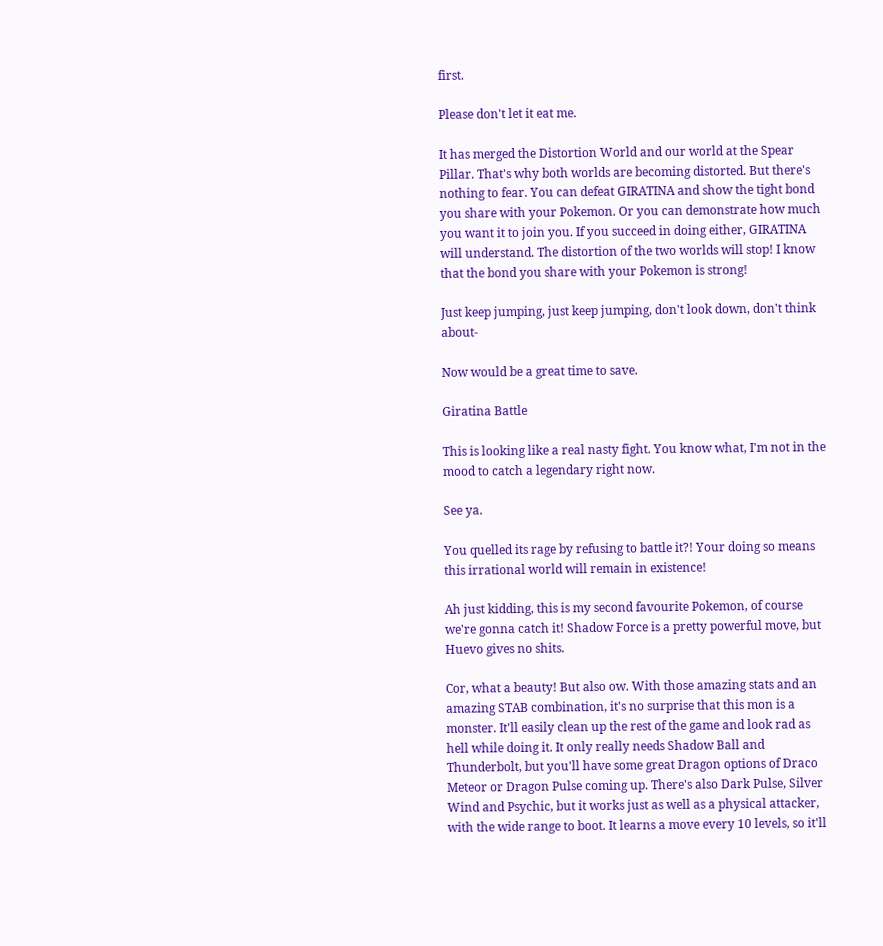first.

Please don't let it eat me.

It has merged the Distortion World and our world at the Spear Pillar. That's why both worlds are becoming distorted. But there's nothing to fear. You can defeat GIRATINA and show the tight bond you share with your Pokemon. Or you can demonstrate how much you want it to join you. If you succeed in doing either, GIRATINA will understand. The distortion of the two worlds will stop! I know that the bond you share with your Pokemon is strong!

Just keep jumping, just keep jumping, don't look down, don't think about-

Now would be a great time to save.

Giratina Battle

This is looking like a real nasty fight. You know what, I'm not in the mood to catch a legendary right now.

See ya.

You quelled its rage by refusing to battle it?! Your doing so means this irrational world will remain in existence!

Ah just kidding, this is my second favourite Pokemon, of course we're gonna catch it! Shadow Force is a pretty powerful move, but Huevo gives no shits.

Cor, what a beauty! But also ow. With those amazing stats and an amazing STAB combination, it's no surprise that this mon is a monster. It'll easily clean up the rest of the game and look rad as hell while doing it. It only really needs Shadow Ball and Thunderbolt, but you'll have some great Dragon options of Draco Meteor or Dragon Pulse coming up. There's also Dark Pulse, Silver Wind and Psychic, but it works just as well as a physical attacker, with the wide range to boot. It learns a move every 10 levels, so it'll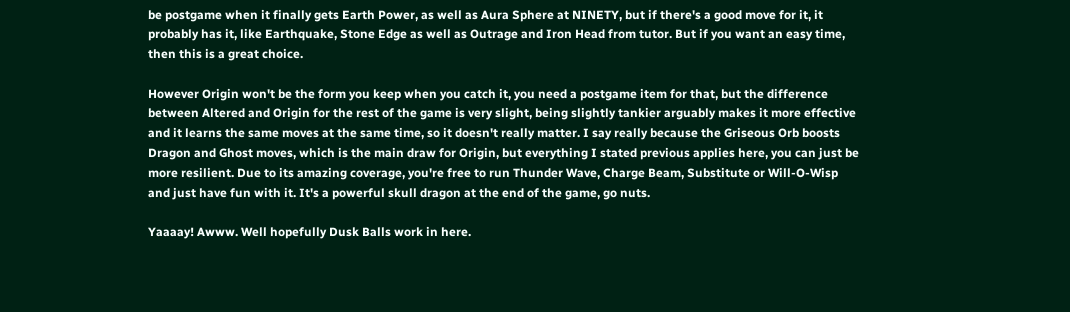be postgame when it finally gets Earth Power, as well as Aura Sphere at NINETY, but if there's a good move for it, it probably has it, like Earthquake, Stone Edge as well as Outrage and Iron Head from tutor. But if you want an easy time, then this is a great choice.

However Origin won't be the form you keep when you catch it, you need a postgame item for that, but the difference between Altered and Origin for the rest of the game is very slight, being slightly tankier arguably makes it more effective and it learns the same moves at the same time, so it doesn't really matter. I say really because the Griseous Orb boosts Dragon and Ghost moves, which is the main draw for Origin, but everything I stated previous applies here, you can just be more resilient. Due to its amazing coverage, you're free to run Thunder Wave, Charge Beam, Substitute or Will-O-Wisp and just have fun with it. It's a powerful skull dragon at the end of the game, go nuts.

Yaaaay! Awww. Well hopefully Dusk Balls work in here.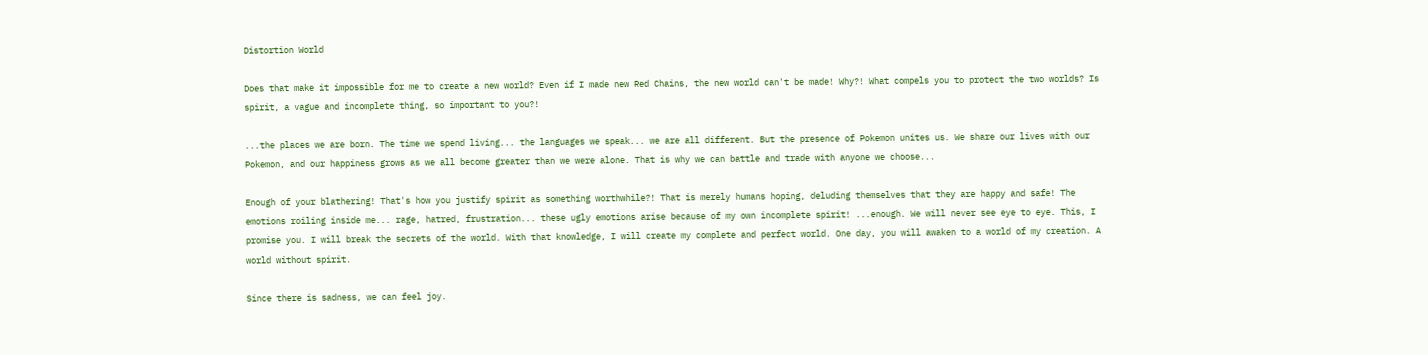Distortion World

Does that make it impossible for me to create a new world? Even if I made new Red Chains, the new world can't be made! Why?! What compels you to protect the two worlds? Is spirit, a vague and incomplete thing, so important to you?!

...the places we are born. The time we spend living... the languages we speak... we are all different. But the presence of Pokemon unites us. We share our lives with our Pokemon, and our happiness grows as we all become greater than we were alone. That is why we can battle and trade with anyone we choose...

Enough of your blathering! That's how you justify spirit as something worthwhile?! That is merely humans hoping, deluding themselves that they are happy and safe! The emotions roiling inside me... rage, hatred, frustration... these ugly emotions arise because of my own incomplete spirit! ...enough. We will never see eye to eye. This, I promise you. I will break the secrets of the world. With that knowledge, I will create my complete and perfect world. One day, you will awaken to a world of my creation. A world without spirit.

Since there is sadness, we can feel joy.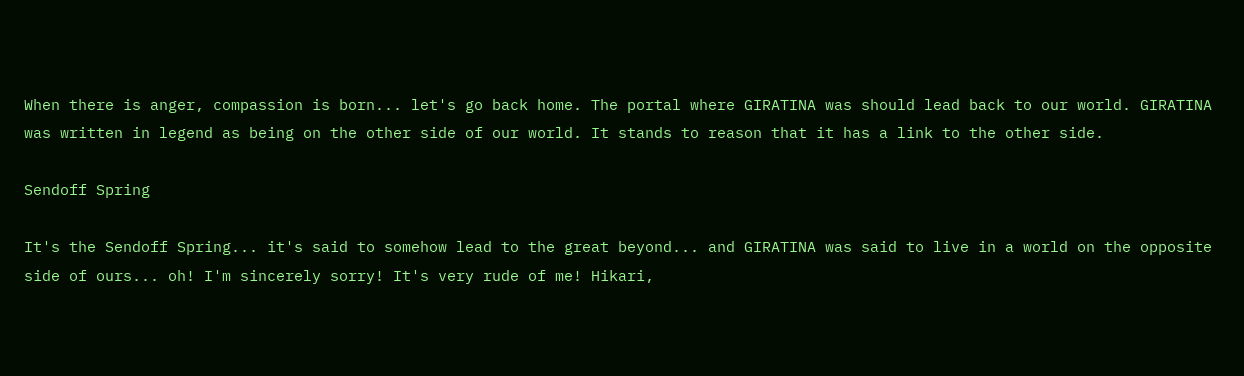When there is anger, compassion is born... let's go back home. The portal where GIRATINA was should lead back to our world. GIRATINA was written in legend as being on the other side of our world. It stands to reason that it has a link to the other side.

Sendoff Spring

It's the Sendoff Spring... it's said to somehow lead to the great beyond... and GIRATINA was said to live in a world on the opposite side of ours... oh! I'm sincerely sorry! It's very rude of me! Hikari,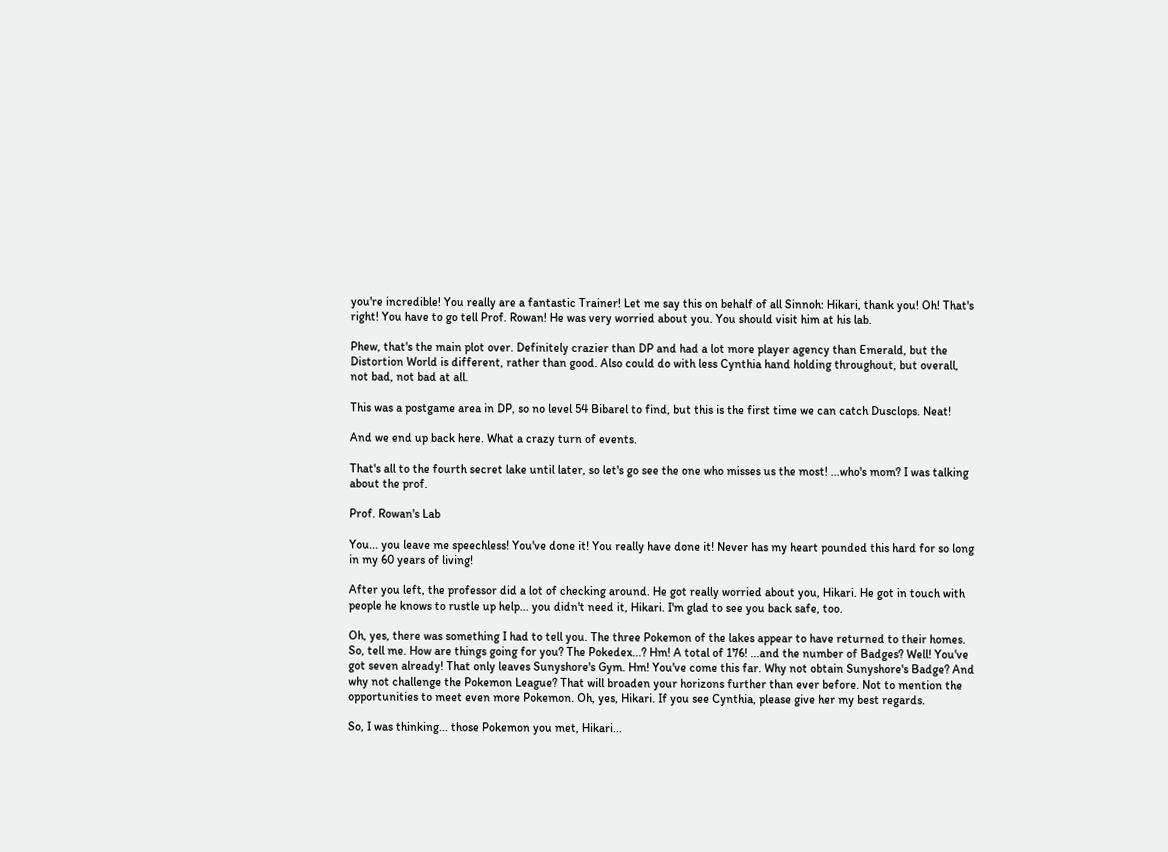you're incredible! You really are a fantastic Trainer! Let me say this on behalf of all Sinnoh: Hikari, thank you! Oh! That's right! You have to go tell Prof. Rowan! He was very worried about you. You should visit him at his lab.

Phew, that's the main plot over. Definitely crazier than DP and had a lot more player agency than Emerald, but the Distortion World is different, rather than good. Also could do with less Cynthia hand holding throughout, but overall, not bad, not bad at all.

This was a postgame area in DP, so no level 54 Bibarel to find, but this is the first time we can catch Dusclops. Neat!

And we end up back here. What a crazy turn of events.

That's all to the fourth secret lake until later, so let's go see the one who misses us the most! ...who's mom? I was talking about the prof.

Prof. Rowan's Lab

You... you leave me speechless! You've done it! You really have done it! Never has my heart pounded this hard for so long in my 60 years of living!

After you left, the professor did a lot of checking around. He got really worried about you, Hikari. He got in touch with people he knows to rustle up help... you didn't need it, Hikari. I'm glad to see you back safe, too.

Oh, yes, there was something I had to tell you. The three Pokemon of the lakes appear to have returned to their homes. So, tell me. How are things going for you? The Pokedex...? Hm! A total of 176! ...and the number of Badges? Well! You've got seven already! That only leaves Sunyshore's Gym. Hm! You've come this far. Why not obtain Sunyshore's Badge? And why not challenge the Pokemon League? That will broaden your horizons further than ever before. Not to mention the opportunities to meet even more Pokemon. Oh, yes, Hikari. If you see Cynthia, please give her my best regards.

So, I was thinking... those Pokemon you met, Hikari...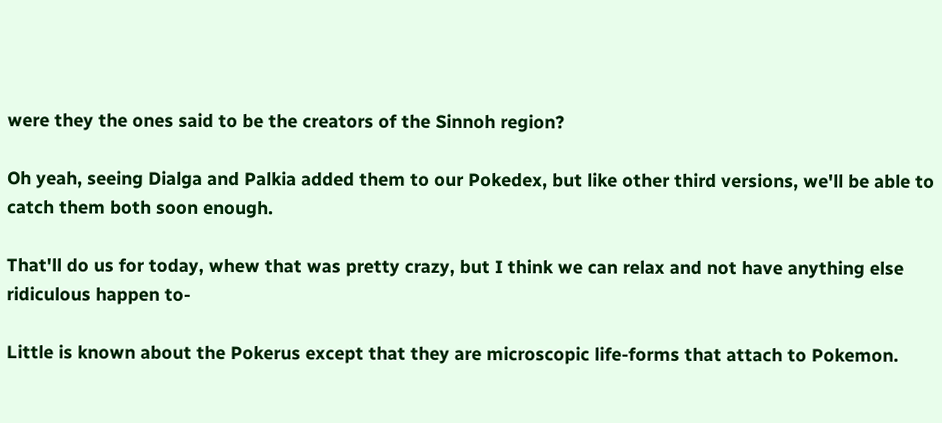were they the ones said to be the creators of the Sinnoh region?

Oh yeah, seeing Dialga and Palkia added them to our Pokedex, but like other third versions, we'll be able to catch them both soon enough.

That'll do us for today, whew that was pretty crazy, but I think we can relax and not have anything else ridiculous happen to-

Little is known about the Pokerus except that they are microscopic life-forms that attach to Pokemon.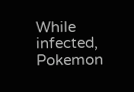While infected, Pokemon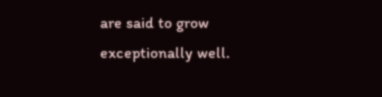are said to grow exceptionally well.